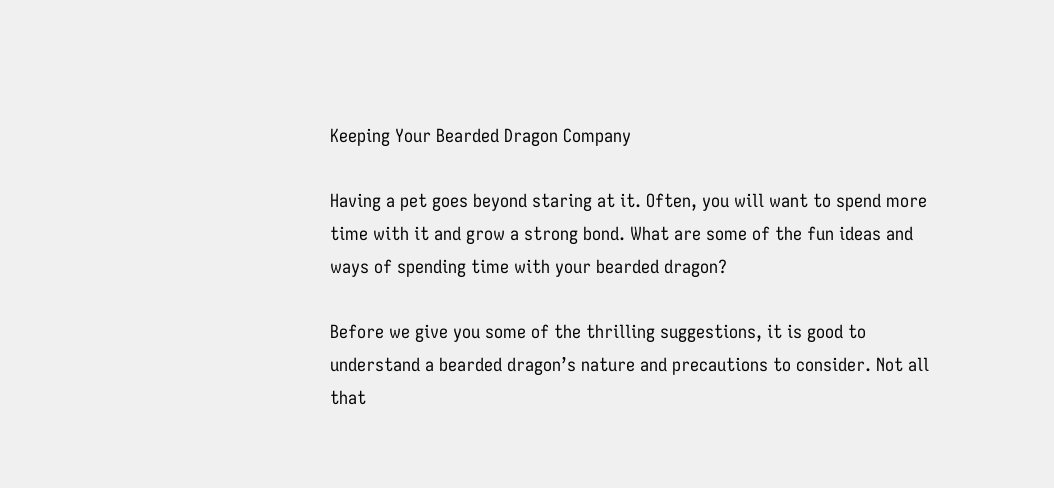Keeping Your Bearded Dragon Company

Having a pet goes beyond staring at it. Often, you will want to spend more time with it and grow a strong bond. What are some of the fun ideas and ways of spending time with your bearded dragon?

Before we give you some of the thrilling suggestions, it is good to understand a bearded dragon’s nature and precautions to consider. Not all that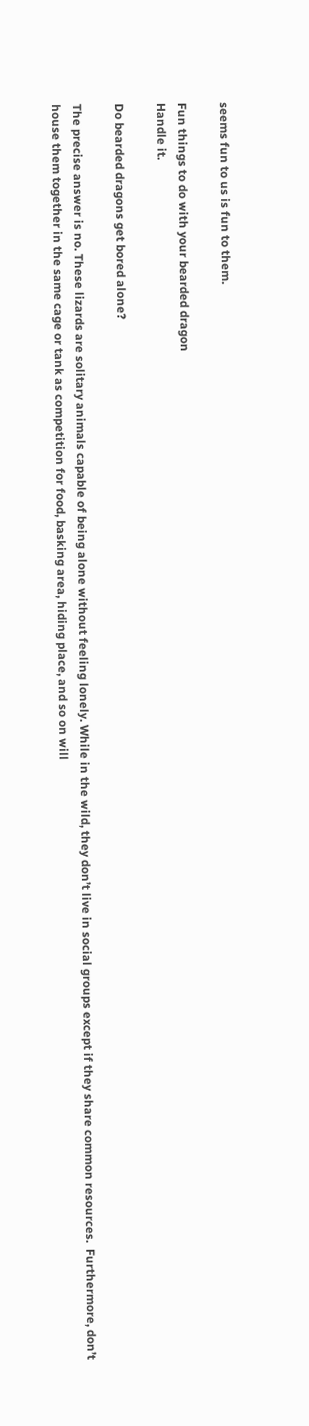seems fun to us is fun to them.

Fun things to do with your bearded dragon
Handle it.

Do bearded dragons get bored alone?

The precise answer is no. These lizards are solitary animals capable of being alone without feeling lonely. While in the wild, they don’t live in social groups except if they share common resources.  Furthermore, don’t house them together in the same cage or tank as competition for food, basking area, hiding place, and so on will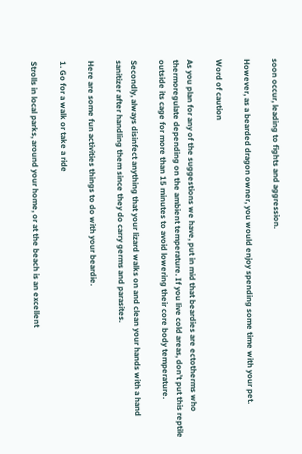soon occur, leading to fights and aggression.

However, as a bearded dragon owner, you would enjoy spending some time with your pet.

Word of caution

As you plan for any of the suggestions we have, put in mid that beardies are ectotherms who thermoregulate depending on the ambient temperature. If you live cold areas, don’t put this reptile outside its cage for more than 15 minutes to avoid lowering their core body temperature.

Secondly, always disinfect anything that your lizard walks on and clean your hands with a hand sanitizer after handling them since they do carry germs and parasites.

Here are some fun activities things to do with your beardie.

1. Go for a walk or take a ride

Strolls in local parks, around your home, or at the beach is an excellent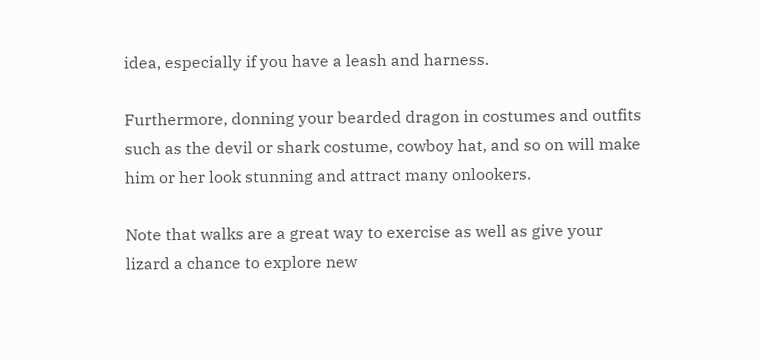idea, especially if you have a leash and harness.

Furthermore, donning your bearded dragon in costumes and outfits such as the devil or shark costume, cowboy hat, and so on will make him or her look stunning and attract many onlookers.

Note that walks are a great way to exercise as well as give your lizard a chance to explore new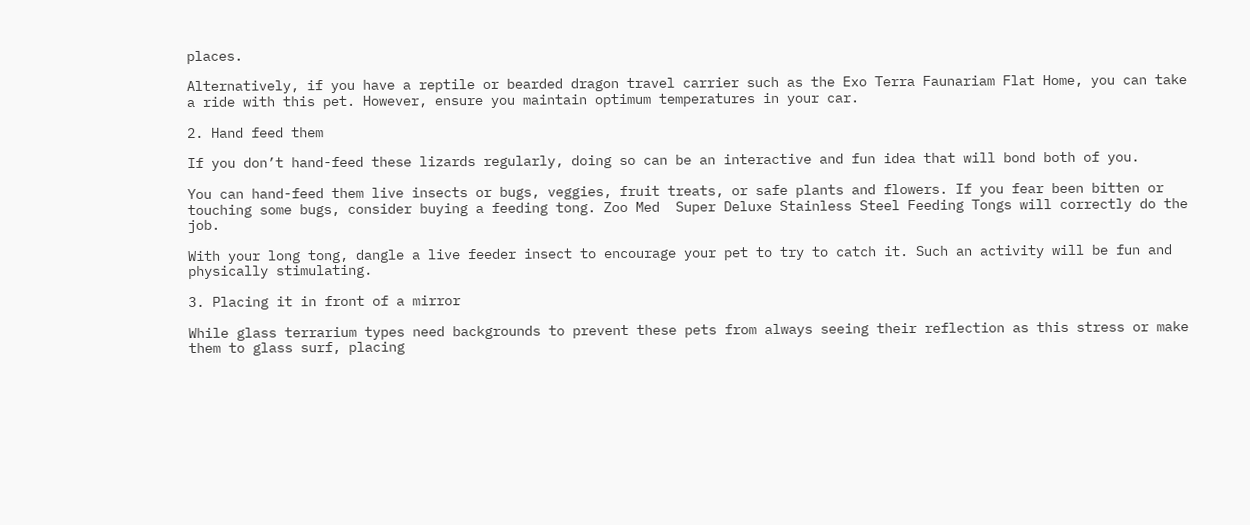places.

Alternatively, if you have a reptile or bearded dragon travel carrier such as the Exo Terra Faunariam Flat Home, you can take a ride with this pet. However, ensure you maintain optimum temperatures in your car.

2. Hand feed them

If you don’t hand-feed these lizards regularly, doing so can be an interactive and fun idea that will bond both of you.

You can hand-feed them live insects or bugs, veggies, fruit treats, or safe plants and flowers. If you fear been bitten or touching some bugs, consider buying a feeding tong. Zoo Med  Super Deluxe Stainless Steel Feeding Tongs will correctly do the job.

With your long tong, dangle a live feeder insect to encourage your pet to try to catch it. Such an activity will be fun and physically stimulating.

3. Placing it in front of a mirror

While glass terrarium types need backgrounds to prevent these pets from always seeing their reflection as this stress or make them to glass surf, placing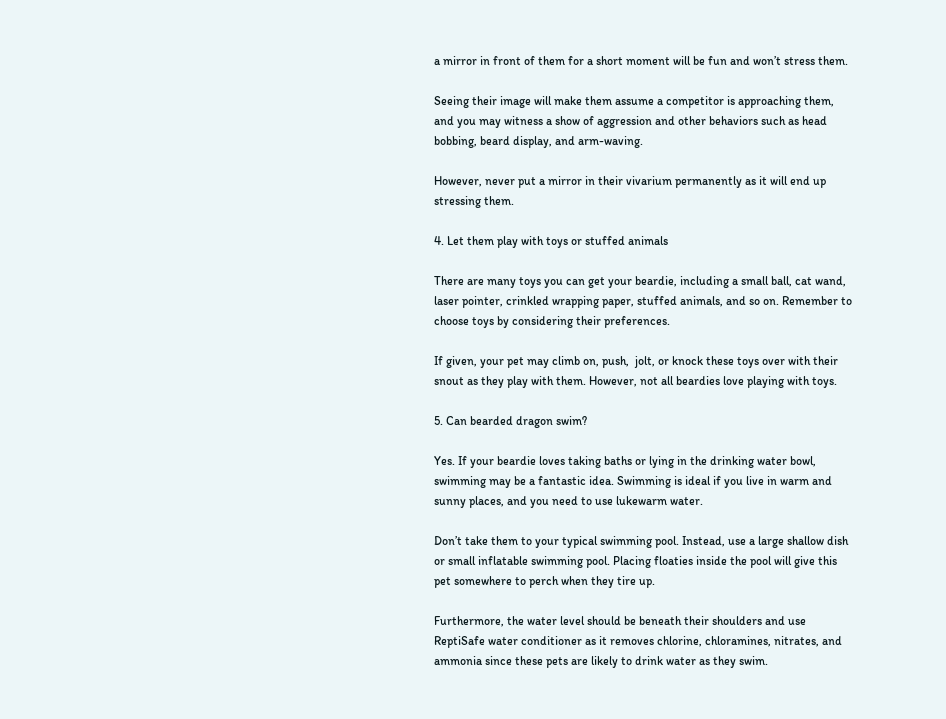a mirror in front of them for a short moment will be fun and won’t stress them.

Seeing their image will make them assume a competitor is approaching them, and you may witness a show of aggression and other behaviors such as head bobbing, beard display, and arm-waving.

However, never put a mirror in their vivarium permanently as it will end up stressing them.

4. Let them play with toys or stuffed animals

There are many toys you can get your beardie, including a small ball, cat wand, laser pointer, crinkled wrapping paper, stuffed animals, and so on. Remember to choose toys by considering their preferences.

If given, your pet may climb on, push,  jolt, or knock these toys over with their snout as they play with them. However, not all beardies love playing with toys.

5. Can bearded dragon swim?

Yes. If your beardie loves taking baths or lying in the drinking water bowl, swimming may be a fantastic idea. Swimming is ideal if you live in warm and sunny places, and you need to use lukewarm water.

Don’t take them to your typical swimming pool. Instead, use a large shallow dish or small inflatable swimming pool. Placing floaties inside the pool will give this pet somewhere to perch when they tire up.

Furthermore, the water level should be beneath their shoulders and use ReptiSafe water conditioner as it removes chlorine, chloramines, nitrates, and ammonia since these pets are likely to drink water as they swim.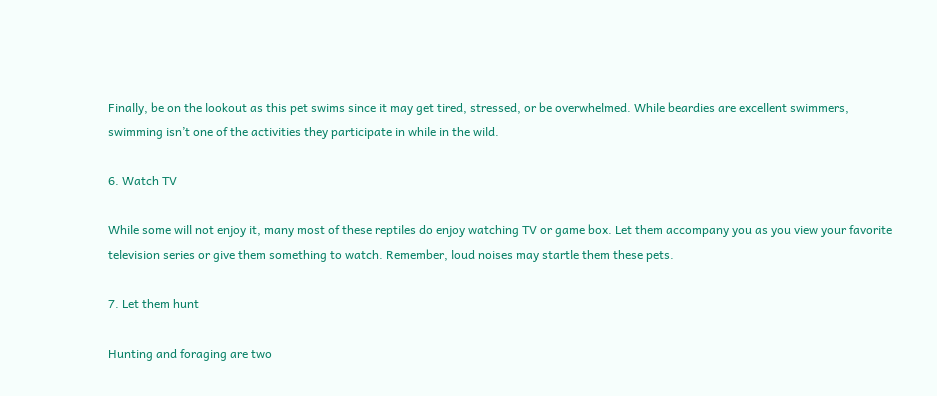Finally, be on the lookout as this pet swims since it may get tired, stressed, or be overwhelmed. While beardies are excellent swimmers, swimming isn’t one of the activities they participate in while in the wild.

6. Watch TV

While some will not enjoy it, many most of these reptiles do enjoy watching TV or game box. Let them accompany you as you view your favorite television series or give them something to watch. Remember, loud noises may startle them these pets.

7. Let them hunt

Hunting and foraging are two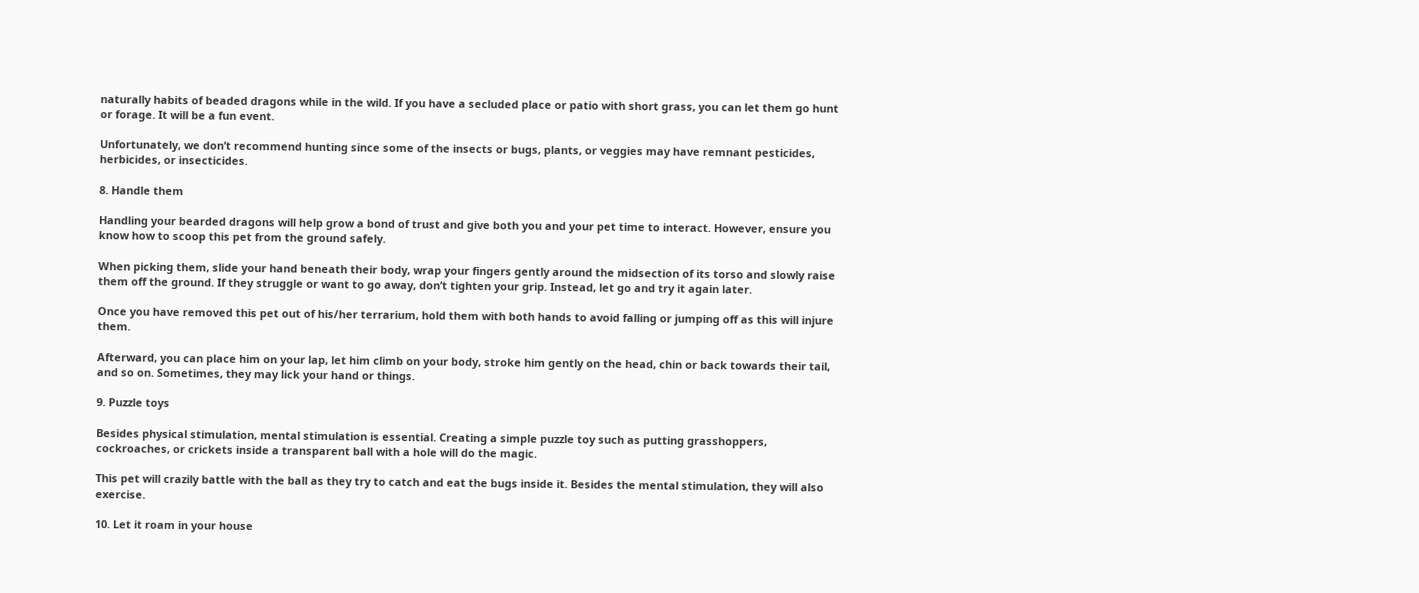naturally habits of beaded dragons while in the wild. If you have a secluded place or patio with short grass, you can let them go hunt or forage. It will be a fun event.

Unfortunately, we don’t recommend hunting since some of the insects or bugs, plants, or veggies may have remnant pesticides, herbicides, or insecticides.

8. Handle them

Handling your bearded dragons will help grow a bond of trust and give both you and your pet time to interact. However, ensure you know how to scoop this pet from the ground safely.

When picking them, slide your hand beneath their body, wrap your fingers gently around the midsection of its torso and slowly raise them off the ground. If they struggle or want to go away, don’t tighten your grip. Instead, let go and try it again later.

Once you have removed this pet out of his/her terrarium, hold them with both hands to avoid falling or jumping off as this will injure them.

Afterward, you can place him on your lap, let him climb on your body, stroke him gently on the head, chin or back towards their tail, and so on. Sometimes, they may lick your hand or things.

9. Puzzle toys

Besides physical stimulation, mental stimulation is essential. Creating a simple puzzle toy such as putting grasshoppers, cockroaches, or crickets inside a transparent ball with a hole will do the magic.

This pet will crazily battle with the ball as they try to catch and eat the bugs inside it. Besides the mental stimulation, they will also exercise.

10. Let it roam in your house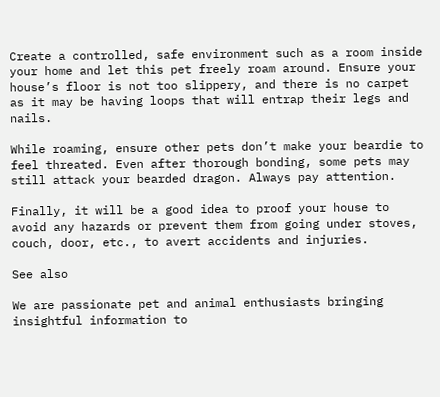Create a controlled, safe environment such as a room inside your home and let this pet freely roam around. Ensure your house’s floor is not too slippery, and there is no carpet as it may be having loops that will entrap their legs and nails.

While roaming, ensure other pets don’t make your beardie to feel threated. Even after thorough bonding, some pets may still attack your bearded dragon. Always pay attention.

Finally, it will be a good idea to proof your house to avoid any hazards or prevent them from going under stoves, couch, door, etc., to avert accidents and injuries.

See also

We are passionate pet and animal enthusiasts bringing insightful information to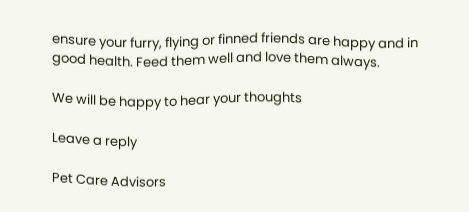ensure your furry, flying or finned friends are happy and in good health. Feed them well and love them always.

We will be happy to hear your thoughts

Leave a reply

Pet Care Advisors